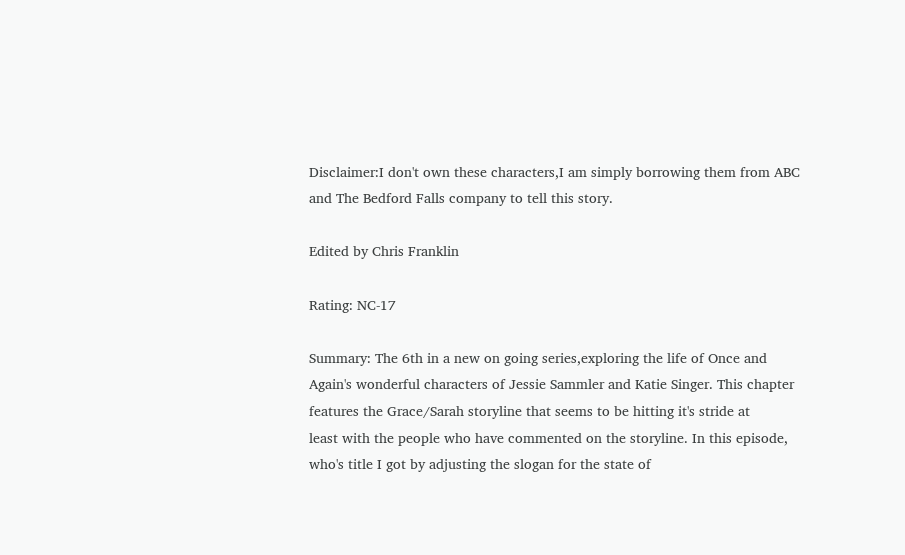Disclaimer:I don't own these characters,I am simply borrowing them from ABC
and The Bedford Falls company to tell this story.

Edited by Chris Franklin

Rating: NC-17

Summary: The 6th in a new on going series,exploring the life of Once and
Again's wonderful characters of Jessie Sammler and Katie Singer. This chapter
features the Grace/Sarah storyline that seems to be hitting it's stride at
least with the people who have commented on the storyline. In this episode,
who's title I got by adjusting the slogan for the state of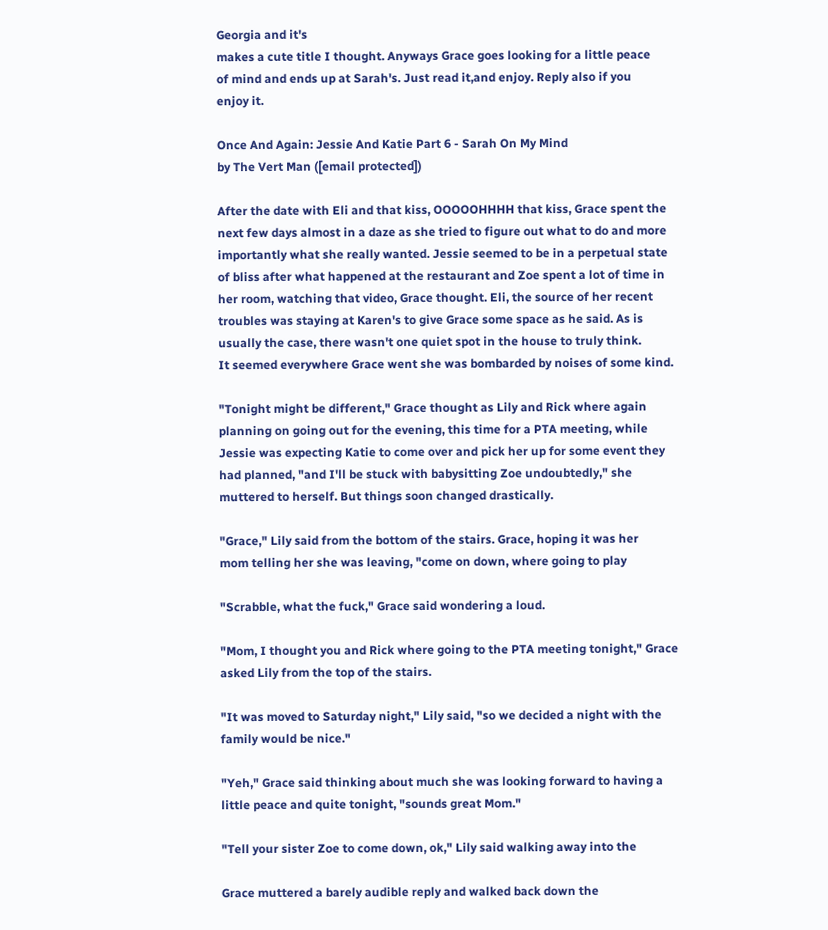Georgia and it's
makes a cute title I thought. Anyways Grace goes looking for a little peace
of mind and ends up at Sarah's. Just read it,and enjoy. Reply also if you
enjoy it.

Once And Again: Jessie And Katie Part 6 - Sarah On My Mind
by The Vert Man ([email protected])

After the date with Eli and that kiss, OOOOOHHHH that kiss, Grace spent the
next few days almost in a daze as she tried to figure out what to do and more
importantly what she really wanted. Jessie seemed to be in a perpetual state
of bliss after what happened at the restaurant and Zoe spent a lot of time in
her room, watching that video, Grace thought. Eli, the source of her recent
troubles was staying at Karen's to give Grace some space as he said. As is
usually the case, there wasn't one quiet spot in the house to truly think.
It seemed everywhere Grace went she was bombarded by noises of some kind.

"Tonight might be different," Grace thought as Lily and Rick where again
planning on going out for the evening, this time for a PTA meeting, while
Jessie was expecting Katie to come over and pick her up for some event they
had planned, "and I'll be stuck with babysitting Zoe undoubtedly," she
muttered to herself. But things soon changed drastically.

"Grace," Lily said from the bottom of the stairs. Grace, hoping it was her
mom telling her she was leaving, "come on down, where going to play

"Scrabble, what the fuck," Grace said wondering a loud.

"Mom, I thought you and Rick where going to the PTA meeting tonight," Grace
asked Lily from the top of the stairs.

"It was moved to Saturday night," Lily said, "so we decided a night with the
family would be nice."

"Yeh," Grace said thinking about much she was looking forward to having a
little peace and quite tonight, "sounds great Mom."

"Tell your sister Zoe to come down, ok," Lily said walking away into the

Grace muttered a barely audible reply and walked back down the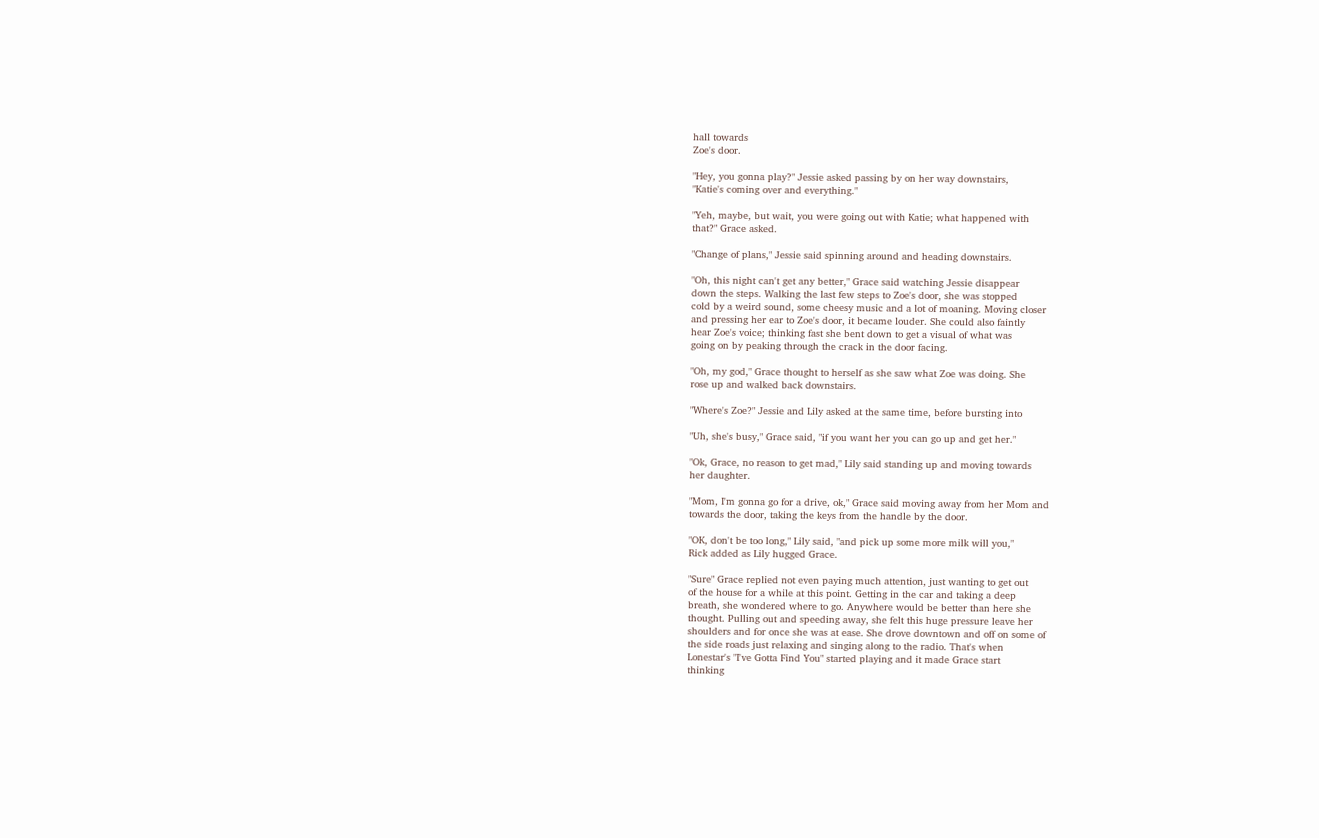hall towards
Zoe's door.

"Hey, you gonna play?" Jessie asked passing by on her way downstairs,
"Katie's coming over and everything."

"Yeh, maybe, but wait, you were going out with Katie; what happened with
that?" Grace asked.

"Change of plans," Jessie said spinning around and heading downstairs.

"Oh, this night can't get any better," Grace said watching Jessie disappear
down the steps. Walking the last few steps to Zoe's door, she was stopped
cold by a weird sound, some cheesy music and a lot of moaning. Moving closer
and pressing her ear to Zoe's door, it became louder. She could also faintly
hear Zoe's voice; thinking fast she bent down to get a visual of what was
going on by peaking through the crack in the door facing.

"Oh, my god," Grace thought to herself as she saw what Zoe was doing. She
rose up and walked back downstairs.

"Where's Zoe?" Jessie and Lily asked at the same time, before bursting into

"Uh, she's busy," Grace said, "if you want her you can go up and get her."

"Ok, Grace, no reason to get mad," Lily said standing up and moving towards
her daughter.

"Mom, I'm gonna go for a drive, ok," Grace said moving away from her Mom and
towards the door, taking the keys from the handle by the door.

"OK, don't be too long," Lily said, "and pick up some more milk will you,"
Rick added as Lily hugged Grace.

"Sure" Grace replied not even paying much attention, just wanting to get out
of the house for a while at this point. Getting in the car and taking a deep
breath, she wondered where to go. Anywhere would be better than here she
thought. Pulling out and speeding away, she felt this huge pressure leave her
shoulders and for once she was at ease. She drove downtown and off on some of
the side roads just relaxing and singing along to the radio. That's when
Lonestar's "I've Gotta Find You" started playing and it made Grace start
thinking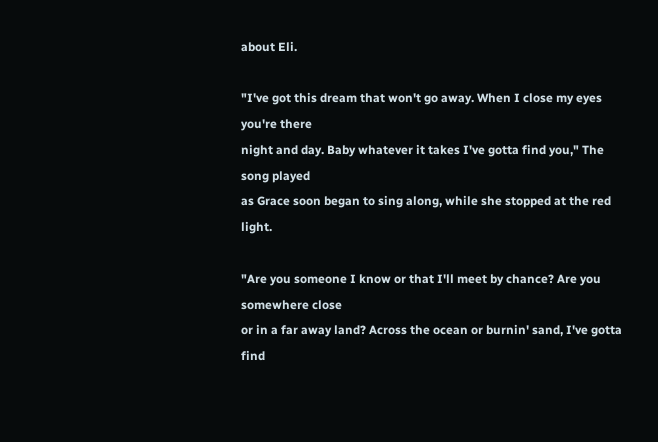about Eli.

"I've got this dream that won't go away. When I close my eyes you're there
night and day. Baby whatever it takes I've gotta find you," The song played
as Grace soon began to sing along, while she stopped at the red light.

"Are you someone I know or that I'll meet by chance? Are you somewhere close
or in a far away land? Across the ocean or burnin' sand, I've gotta find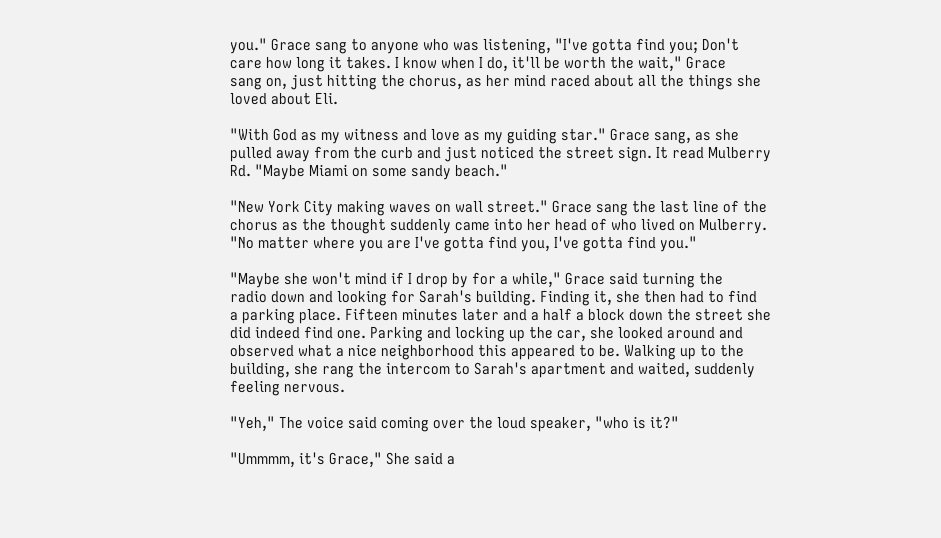you." Grace sang to anyone who was listening, "I've gotta find you; Don't
care how long it takes. I know when I do, it'll be worth the wait," Grace
sang on, just hitting the chorus, as her mind raced about all the things she
loved about Eli.

"With God as my witness and love as my guiding star." Grace sang, as she
pulled away from the curb and just noticed the street sign. It read Mulberry
Rd. "Maybe Miami on some sandy beach."

"New York City making waves on wall street." Grace sang the last line of the
chorus as the thought suddenly came into her head of who lived on Mulberry.
"No matter where you are I've gotta find you, I've gotta find you."

"Maybe she won't mind if I drop by for a while," Grace said turning the
radio down and looking for Sarah's building. Finding it, she then had to find
a parking place. Fifteen minutes later and a half a block down the street she
did indeed find one. Parking and locking up the car, she looked around and
observed what a nice neighborhood this appeared to be. Walking up to the
building, she rang the intercom to Sarah's apartment and waited, suddenly
feeling nervous.

"Yeh," The voice said coming over the loud speaker, "who is it?"

"Ummmm, it's Grace," She said a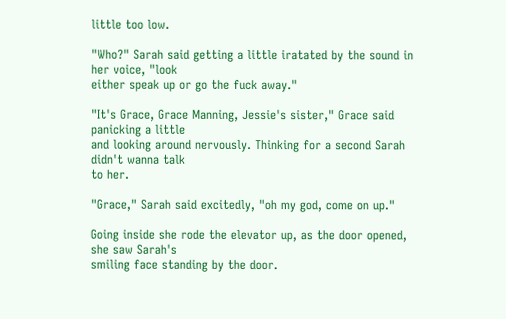little too low.

"Who?" Sarah said getting a little iratated by the sound in her voice, "look
either speak up or go the fuck away."

"It's Grace, Grace Manning, Jessie's sister," Grace said panicking a little
and looking around nervously. Thinking for a second Sarah didn't wanna talk
to her.

"Grace," Sarah said excitedly, "oh my god, come on up."

Going inside she rode the elevator up, as the door opened, she saw Sarah's
smiling face standing by the door.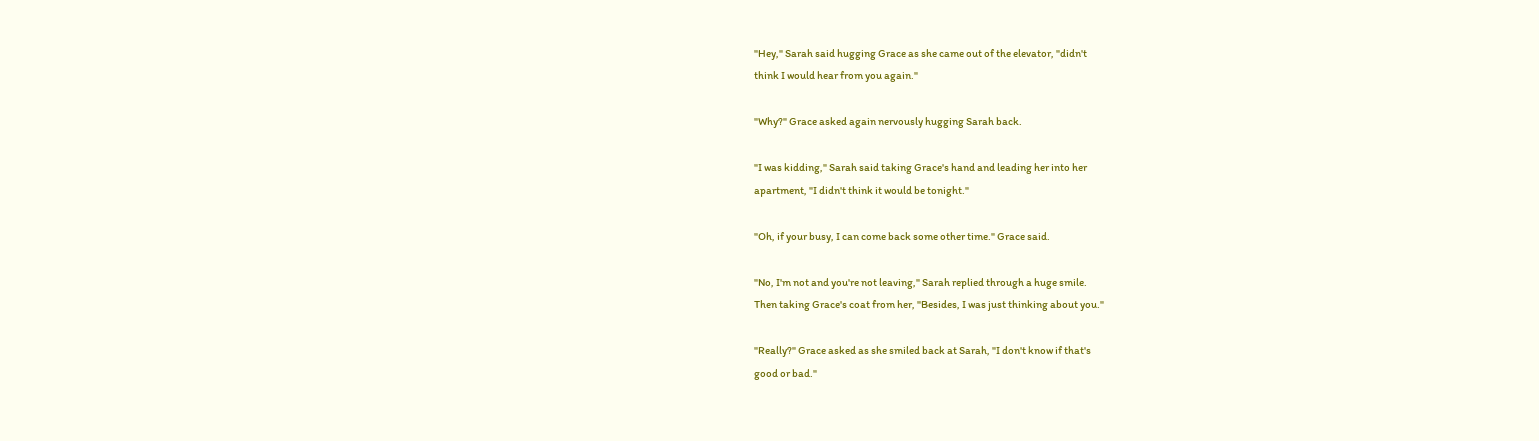"Hey," Sarah said hugging Grace as she came out of the elevator, "didn't
think I would hear from you again."

"Why?" Grace asked again nervously hugging Sarah back.

"I was kidding," Sarah said taking Grace's hand and leading her into her
apartment, "I didn't think it would be tonight."

"Oh, if your busy, I can come back some other time." Grace said.

"No, I'm not and you're not leaving," Sarah replied through a huge smile.
Then taking Grace's coat from her, "Besides, I was just thinking about you."

"Really?" Grace asked as she smiled back at Sarah, "I don't know if that's
good or bad."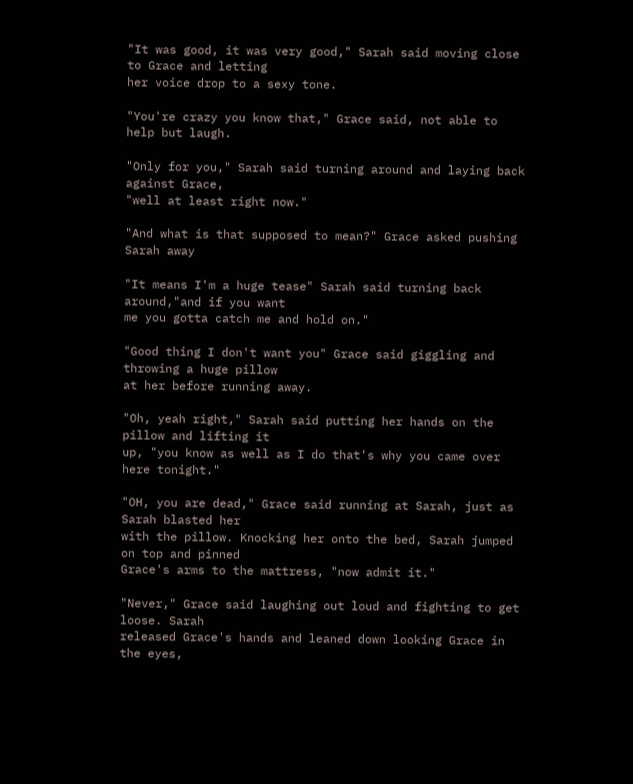"It was good, it was very good," Sarah said moving close to Grace and letting
her voice drop to a sexy tone.

"You're crazy you know that," Grace said, not able to help but laugh.

"Only for you," Sarah said turning around and laying back against Grace,
"well at least right now."

"And what is that supposed to mean?" Grace asked pushing Sarah away

"It means I'm a huge tease" Sarah said turning back around,"and if you want
me you gotta catch me and hold on."

"Good thing I don't want you" Grace said giggling and throwing a huge pillow
at her before running away.

"Oh, yeah right," Sarah said putting her hands on the pillow and lifting it
up, "you know as well as I do that's why you came over here tonight."

"OH, you are dead," Grace said running at Sarah, just as Sarah blasted her
with the pillow. Knocking her onto the bed, Sarah jumped on top and pinned
Grace's arms to the mattress, "now admit it."

"Never," Grace said laughing out loud and fighting to get loose. Sarah
released Grace's hands and leaned down looking Grace in the eyes,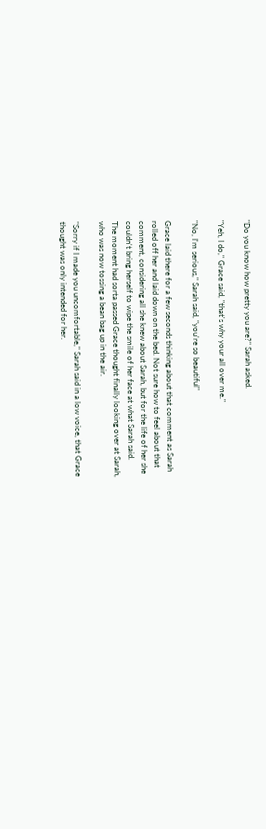"Do you know how pretty you are?" Sarah asked.

"Yeh, I do," Grace said, "that's why your all over me."

"No, I'm serious," Sarah said, "you're so beautiful"

Grace laid there for a few seconds thinking about that comment as Sarah
rolled off her and laid down on the bed. Not sure how to feel about that
comment, considering all she knew about Sarah, but for the life of her she
couldn't bring herself to wipe the smile of her face at what Sarah said.
The moment had sorta passed Grace thought finally looking over at Sarah,
who was now tossing a bean bag up in the air.

"Sorry if I made you uncomfortable," Sarah said in a low voice, that Grace
thought was only intended for her.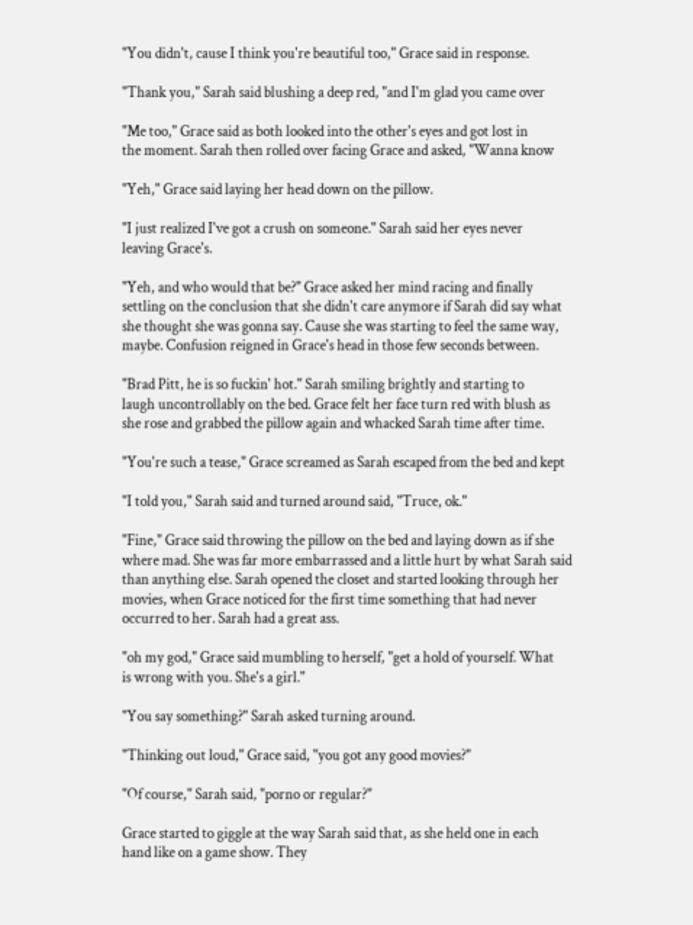"You didn't, cause I think you're beautiful too," Grace said in response.

"Thank you," Sarah said blushing a deep red, "and I'm glad you came over

"Me too," Grace said as both looked into the other's eyes and got lost in
the moment. Sarah then rolled over facing Grace and asked, "Wanna know

"Yeh," Grace said laying her head down on the pillow.

"I just realized I've got a crush on someone." Sarah said her eyes never
leaving Grace's.

"Yeh, and who would that be?" Grace asked her mind racing and finally
settling on the conclusion that she didn't care anymore if Sarah did say what
she thought she was gonna say. Cause she was starting to feel the same way,
maybe. Confusion reigned in Grace's head in those few seconds between.

"Brad Pitt, he is so fuckin' hot." Sarah smiling brightly and starting to
laugh uncontrollably on the bed. Grace felt her face turn red with blush as
she rose and grabbed the pillow again and whacked Sarah time after time.

"You're such a tease," Grace screamed as Sarah escaped from the bed and kept

"I told you," Sarah said and turned around said, "Truce, ok."

"Fine," Grace said throwing the pillow on the bed and laying down as if she
where mad. She was far more embarrassed and a little hurt by what Sarah said
than anything else. Sarah opened the closet and started looking through her
movies, when Grace noticed for the first time something that had never
occurred to her. Sarah had a great ass.

"oh my god," Grace said mumbling to herself, "get a hold of yourself. What
is wrong with you. She's a girl."

"You say something?" Sarah asked turning around.

"Thinking out loud," Grace said, "you got any good movies?"

"Of course," Sarah said, "porno or regular?"

Grace started to giggle at the way Sarah said that, as she held one in each
hand like on a game show. They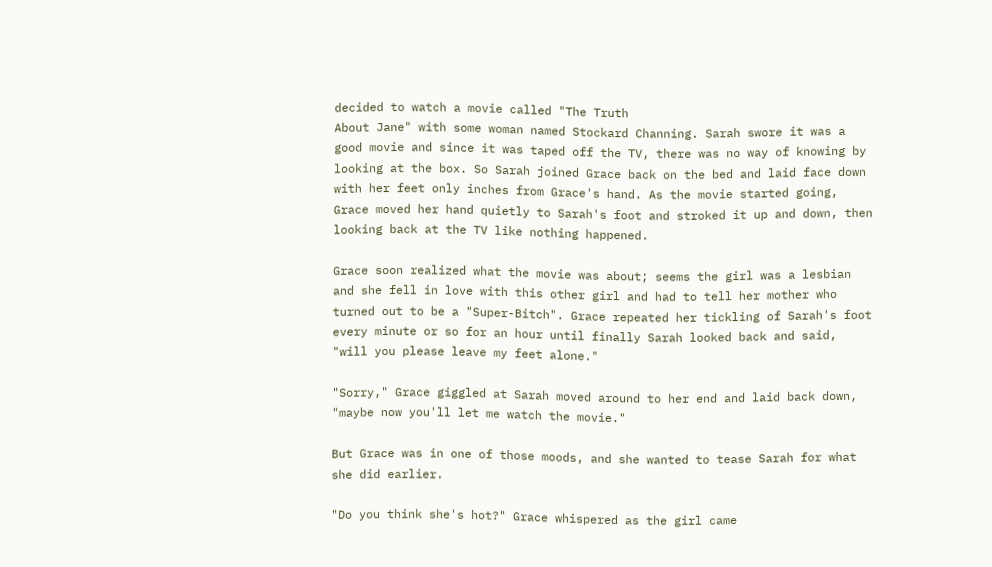decided to watch a movie called "The Truth
About Jane" with some woman named Stockard Channing. Sarah swore it was a
good movie and since it was taped off the TV, there was no way of knowing by
looking at the box. So Sarah joined Grace back on the bed and laid face down
with her feet only inches from Grace's hand. As the movie started going,
Grace moved her hand quietly to Sarah's foot and stroked it up and down, then
looking back at the TV like nothing happened.

Grace soon realized what the movie was about; seems the girl was a lesbian
and she fell in love with this other girl and had to tell her mother who
turned out to be a "Super-Bitch". Grace repeated her tickling of Sarah's foot
every minute or so for an hour until finally Sarah looked back and said,
"will you please leave my feet alone."

"Sorry," Grace giggled at Sarah moved around to her end and laid back down,
"maybe now you'll let me watch the movie."

But Grace was in one of those moods, and she wanted to tease Sarah for what
she did earlier.

"Do you think she's hot?" Grace whispered as the girl came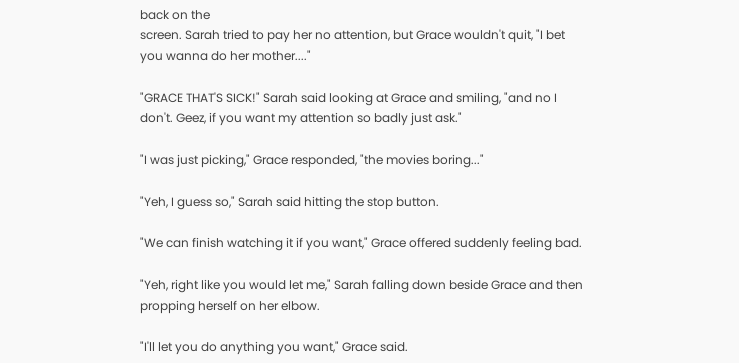back on the
screen. Sarah tried to pay her no attention, but Grace wouldn't quit, "I bet
you wanna do her mother...."

"GRACE THAT'S SICK!" Sarah said looking at Grace and smiling, "and no I
don't. Geez, if you want my attention so badly just ask."

"I was just picking," Grace responded, "the movies boring..."

"Yeh, I guess so," Sarah said hitting the stop button.

"We can finish watching it if you want," Grace offered suddenly feeling bad.

"Yeh, right like you would let me," Sarah falling down beside Grace and then
propping herself on her elbow.

"I'll let you do anything you want," Grace said.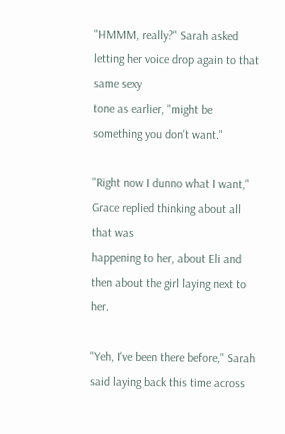"HMMM, really?" Sarah asked letting her voice drop again to that same sexy
tone as earlier, "might be something you don't want."

"Right now I dunno what I want," Grace replied thinking about all that was
happening to her, about Eli and then about the girl laying next to her.

"Yeh, I've been there before," Sarah said laying back this time across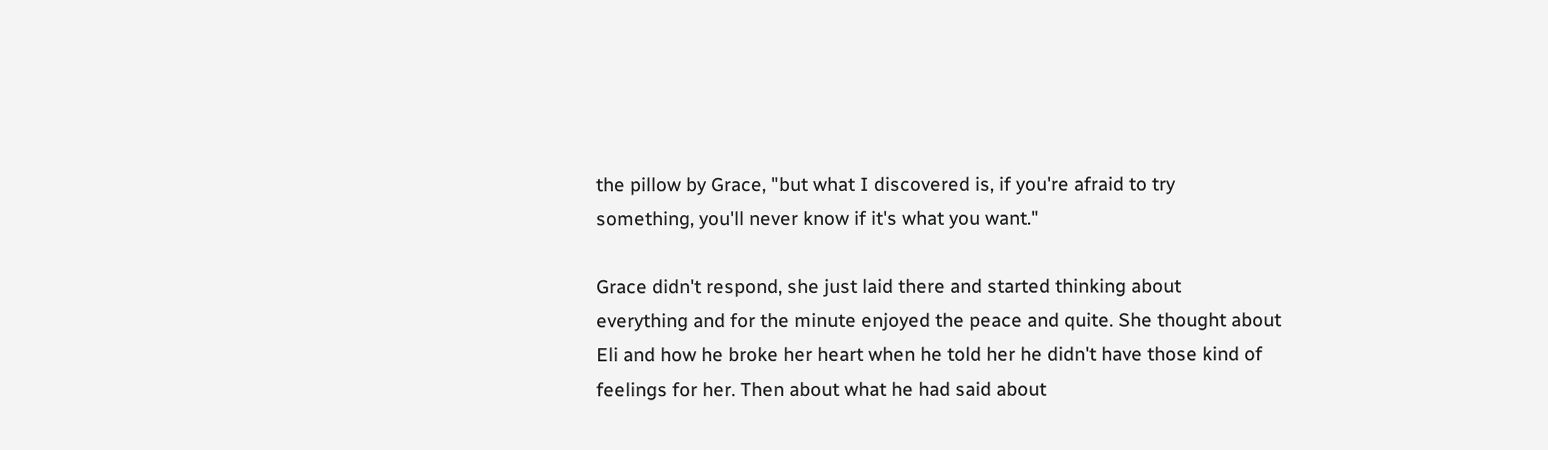the pillow by Grace, "but what I discovered is, if you're afraid to try
something, you'll never know if it's what you want."

Grace didn't respond, she just laid there and started thinking about
everything and for the minute enjoyed the peace and quite. She thought about
Eli and how he broke her heart when he told her he didn't have those kind of
feelings for her. Then about what he had said about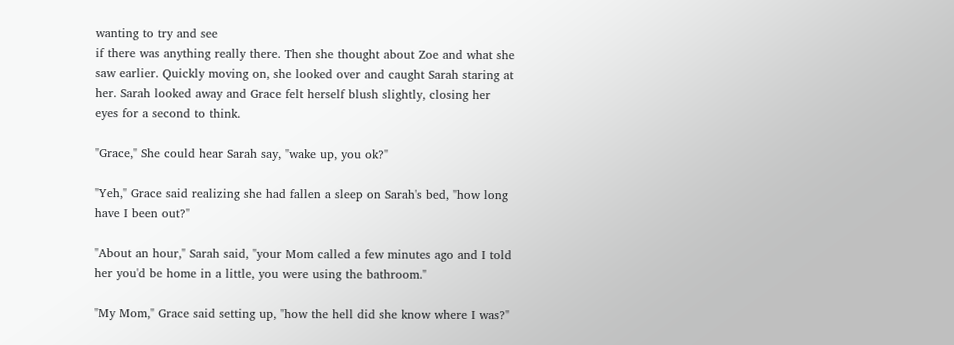wanting to try and see
if there was anything really there. Then she thought about Zoe and what she
saw earlier. Quickly moving on, she looked over and caught Sarah staring at
her. Sarah looked away and Grace felt herself blush slightly, closing her
eyes for a second to think.

"Grace," She could hear Sarah say, "wake up, you ok?"

"Yeh," Grace said realizing she had fallen a sleep on Sarah's bed, "how long
have I been out?"

"About an hour," Sarah said, "your Mom called a few minutes ago and I told
her you'd be home in a little, you were using the bathroom."

"My Mom," Grace said setting up, "how the hell did she know where I was?"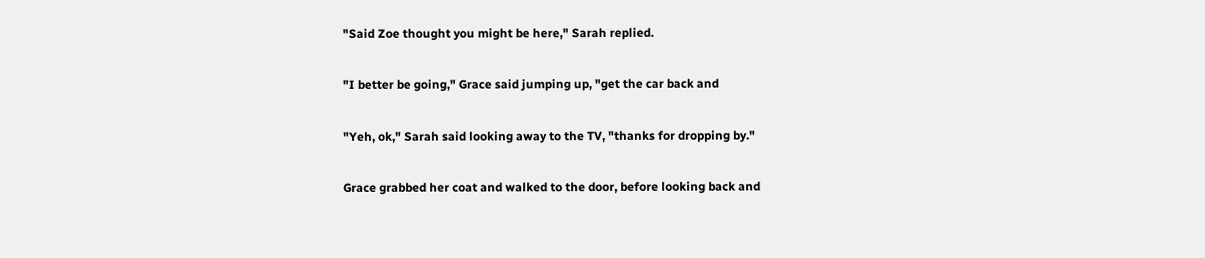"Said Zoe thought you might be here," Sarah replied.

"I better be going," Grace said jumping up, "get the car back and

"Yeh, ok," Sarah said looking away to the TV, "thanks for dropping by."

Grace grabbed her coat and walked to the door, before looking back and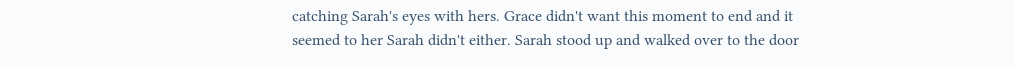catching Sarah's eyes with hers. Grace didn't want this moment to end and it
seemed to her Sarah didn't either. Sarah stood up and walked over to the door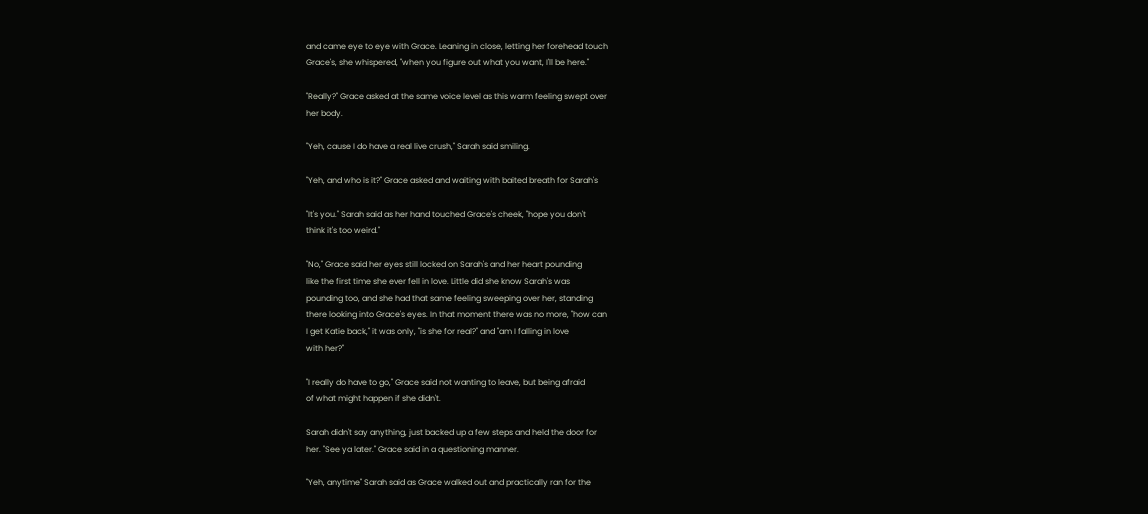and came eye to eye with Grace. Leaning in close, letting her forehead touch
Grace's, she whispered, "when you figure out what you want, I'll be here."

"Really?" Grace asked at the same voice level as this warm feeling swept over
her body.

"Yeh, cause I do have a real live crush," Sarah said smiling.

"Yeh, and who is it?" Grace asked and waiting with baited breath for Sarah's

"It's you." Sarah said as her hand touched Grace's cheek, "hope you don't
think it's too weird."

"No," Grace said her eyes still locked on Sarah's and her heart pounding
like the first time she ever fell in love. Little did she know Sarah's was
pounding too, and she had that same feeling sweeping over her, standing
there looking into Grace's eyes. In that moment there was no more, "how can
I get Katie back," it was only, "is she for real?" and "am I falling in love
with her?"

"I really do have to go," Grace said not wanting to leave, but being afraid
of what might happen if she didn't.

Sarah didn't say anything, just backed up a few steps and held the door for
her. "See ya later." Grace said in a questioning manner.

"Yeh, anytime" Sarah said as Grace walked out and practically ran for the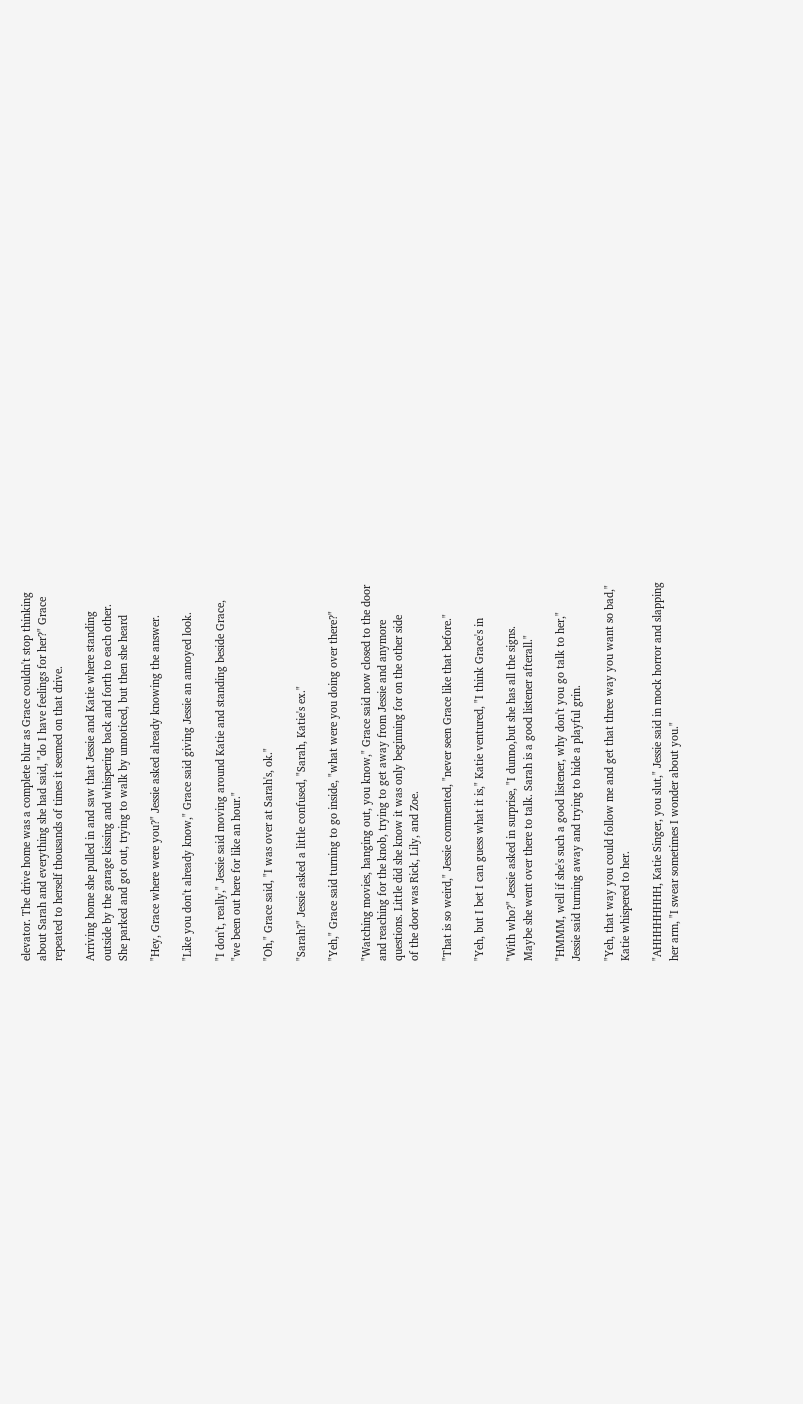elevator. The drive home was a complete blur as Grace couldn't stop thinking
about Sarah and everything she had said, "do I have feelings for her?" Grace
repeated to herself thousands of times it seemed on that drive.

Arriving home she pulled in and saw that Jessie and Katie where standing
outside by the garage kissing and whispering back and forth to each other.
She parked and got out, trying to walk by unnoticed, but then she heard

"Hey, Grace where were you?" Jessie asked already knowing the answer.

"Like you don't already know," Grace said giving Jessie an annoyed look.

"I don't, really," Jessie said moving around Katie and standing beside Grace,
"we been out here for like an hour."

"Oh," Grace said, "I was over at Sarah's, ok."

"Sarah?" Jessie asked a little confused, "Sarah, Katie's ex."

"Yeh," Grace said turning to go inside, "what were you doing over there?"

"Watching movies, hanging out, you know," Grace said now closed to the door
and reaching for the knob, trying to get away from Jessie and anymore
questions. Little did she know it was only beginning for on the other side
of the door was Rick, Lily, and Zoe.

"That is so weird," Jessie commented, "never seen Grace like that before."

"Yeh, but I bet I can guess what it is," Katie ventured, "I think Grace's in

"With who?" Jessie asked in surprise, "I dunno,but she has all the signs.
Maybe she went over there to talk. Sarah is a good listener afterall."

"HMMM, well if she's such a good listener, why don't you go talk to her,"
Jessie said turning away and trying to hide a playful grin.

"Yeh, that way you could follow me and get that three way you want so bad,"
Katie whispered to her.

"AHHHHHHHH, Katie Singer, you slut," Jessie said in mock horror and slapping
her arm, "I swear sometimes I wonder about you."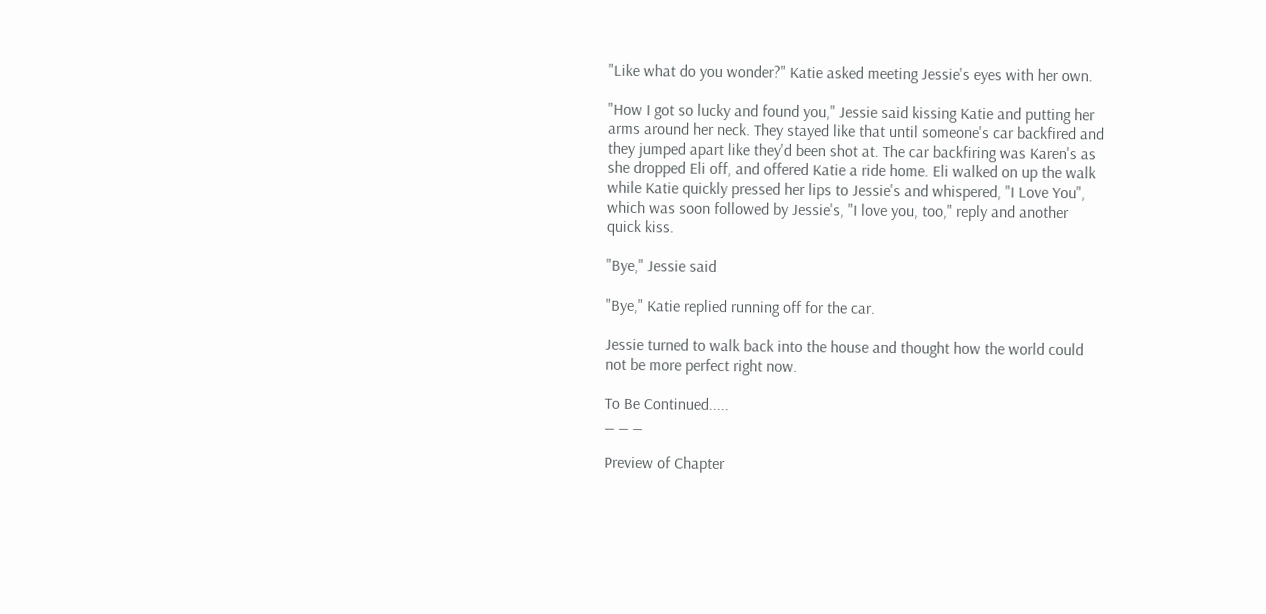"Like what do you wonder?" Katie asked meeting Jessie's eyes with her own.

"How I got so lucky and found you," Jessie said kissing Katie and putting her
arms around her neck. They stayed like that until someone's car backfired and
they jumped apart like they'd been shot at. The car backfiring was Karen's as
she dropped Eli off, and offered Katie a ride home. Eli walked on up the walk
while Katie quickly pressed her lips to Jessie's and whispered, "I Love You",
which was soon followed by Jessie's, "I love you, too," reply and another
quick kiss.

"Bye," Jessie said

"Bye," Katie replied running off for the car.

Jessie turned to walk back into the house and thought how the world could
not be more perfect right now.

To Be Continued.....
_ _ _

Preview of Chapter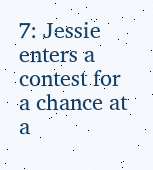7: Jessie enters a contest for a chance at a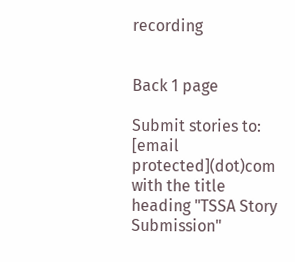recording


Back 1 page

Submit stories to: [email protected](dot)com
with the title heading "TSSA Story Submission"